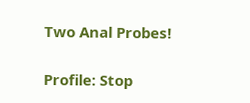Two Anal Probes!

Profile: Stop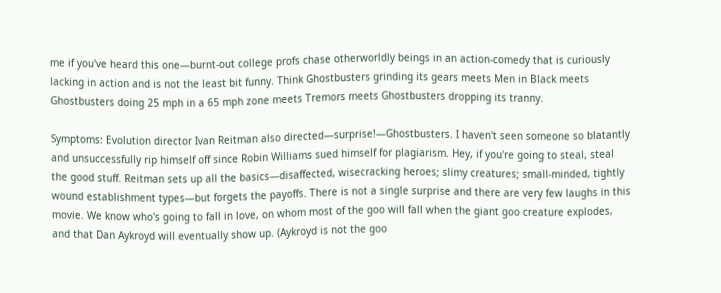me if you've heard this one—burnt-out college profs chase otherworldly beings in an action-comedy that is curiously lacking in action and is not the least bit funny. Think Ghostbusters grinding its gears meets Men in Black meets Ghostbusters doing 25 mph in a 65 mph zone meets Tremors meets Ghostbusters dropping its tranny.

Symptoms: Evolution director Ivan Reitman also directed—surprise!—Ghostbusters. I haven't seen someone so blatantly and unsuccessfully rip himself off since Robin Williams sued himself for plagiarism. Hey, if you're going to steal, steal the good stuff. Reitman sets up all the basics—disaffected, wisecracking heroes; slimy creatures; small-minded, tightly wound establishment types—but forgets the payoffs. There is not a single surprise and there are very few laughs in this movie. We know who's going to fall in love, on whom most of the goo will fall when the giant goo creature explodes, and that Dan Aykroyd will eventually show up. (Aykroyd is not the goo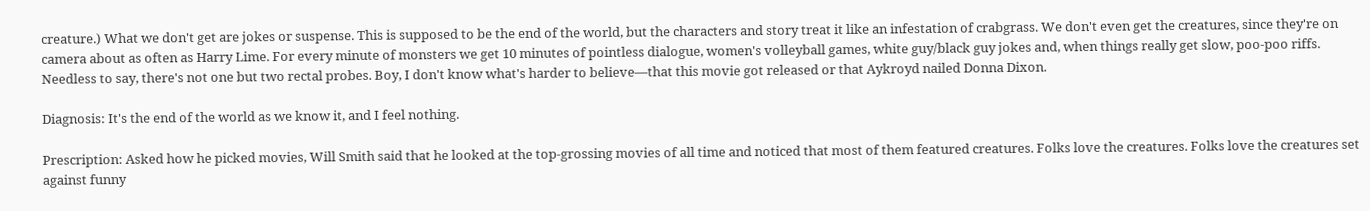creature.) What we don't get are jokes or suspense. This is supposed to be the end of the world, but the characters and story treat it like an infestation of crabgrass. We don't even get the creatures, since they're on camera about as often as Harry Lime. For every minute of monsters we get 10 minutes of pointless dialogue, women's volleyball games, white guy/black guy jokes and, when things really get slow, poo-poo riffs. Needless to say, there's not one but two rectal probes. Boy, I don't know what's harder to believe—that this movie got released or that Aykroyd nailed Donna Dixon.

Diagnosis: It's the end of the world as we know it, and I feel nothing.

Prescription: Asked how he picked movies, Will Smith said that he looked at the top-grossing movies of all time and noticed that most of them featured creatures. Folks love the creatures. Folks love the creatures set against funny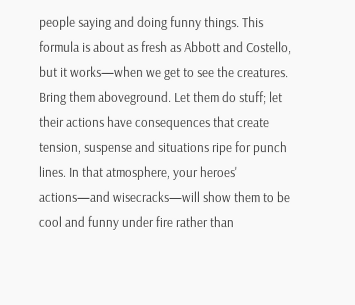people saying and doing funny things. This formula is about as fresh as Abbott and Costello, but it works—when we get to see the creatures. Bring them aboveground. Let them do stuff; let their actions have consequences that create tension, suspense and situations ripe for punch lines. In that atmosphere, your heroes' actions—and wisecracks—will show them to be cool and funny under fire rather than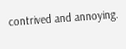contrived and annoying.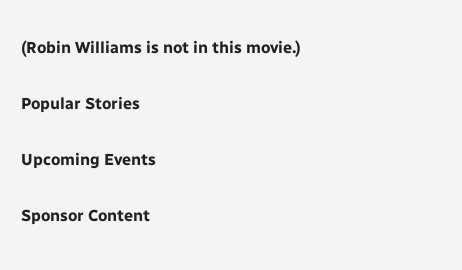(Robin Williams is not in this movie.)

Popular Stories

Upcoming Events

Sponsor Content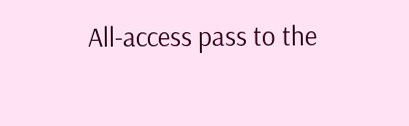All-access pass to the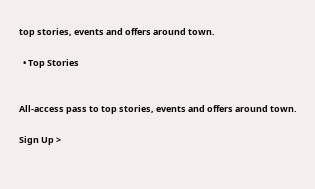top stories, events and offers around town.

  • Top Stories


All-access pass to top stories, events and offers around town.

Sign Up >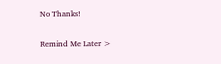No Thanks!

Remind Me Later >